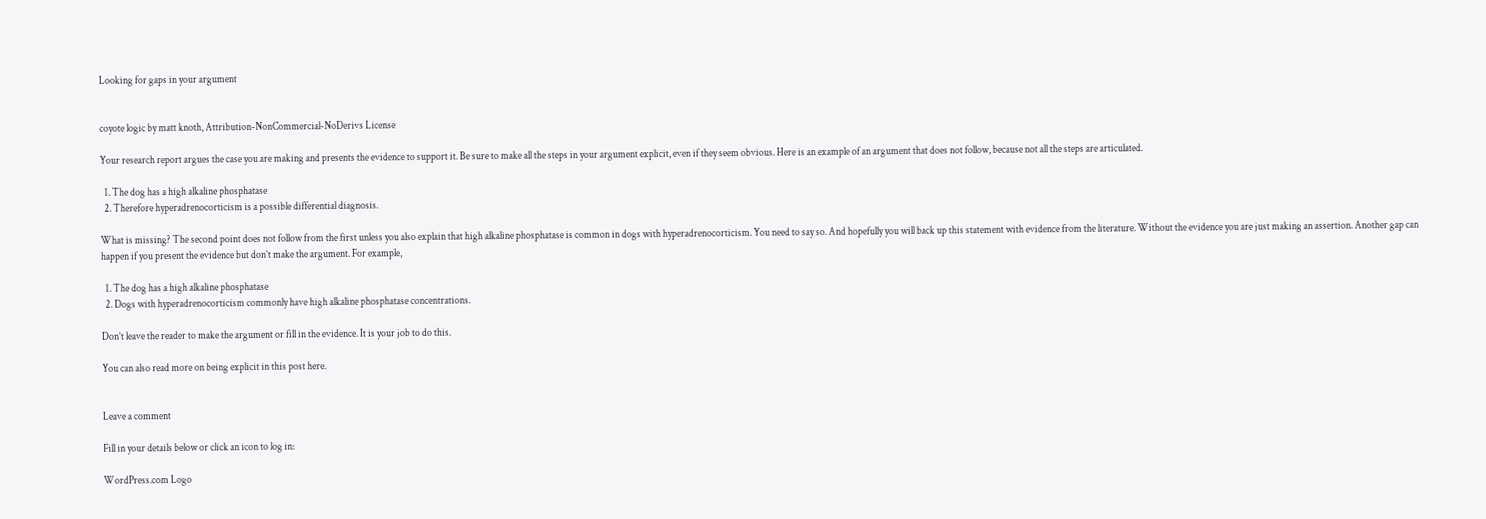Looking for gaps in your argument


coyote logic by matt knoth, Attribution-NonCommercial-NoDerivs License

Your research report argues the case you are making and presents the evidence to support it. Be sure to make all the steps in your argument explicit, even if they seem obvious. Here is an example of an argument that does not follow, because not all the steps are articulated.

  1. The dog has a high alkaline phosphatase
  2. Therefore hyperadrenocorticism is a possible differential diagnosis.

What is missing? The second point does not follow from the first unless you also explain that high alkaline phosphatase is common in dogs with hyperadrenocorticism. You need to say so. And hopefully you will back up this statement with evidence from the literature. Without the evidence you are just making an assertion. Another gap can happen if you present the evidence but don’t make the argument. For example,

  1. The dog has a high alkaline phosphatase
  2. Dogs with hyperadrenocorticism commonly have high alkaline phosphatase concentrations.

Don’t leave the reader to make the argument or fill in the evidence. It is your job to do this.

You can also read more on being explicit in this post here.


Leave a comment

Fill in your details below or click an icon to log in:

WordPress.com Logo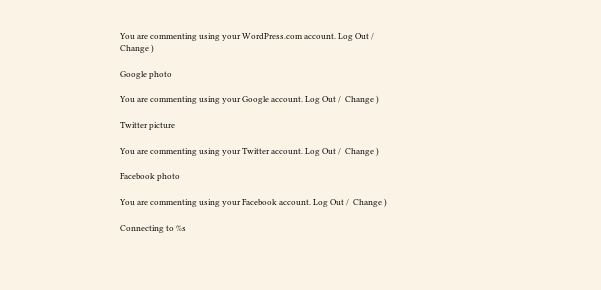You are commenting using your WordPress.com account. Log Out /  Change )

Google photo

You are commenting using your Google account. Log Out /  Change )

Twitter picture

You are commenting using your Twitter account. Log Out /  Change )

Facebook photo

You are commenting using your Facebook account. Log Out /  Change )

Connecting to %s